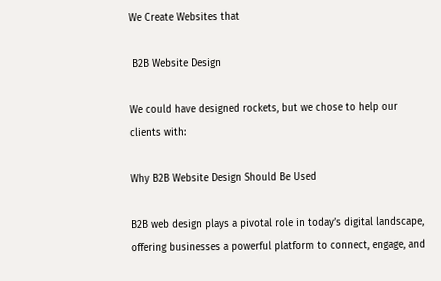We Create Websites that

 B2B Website Design

We could have designed rockets, but we chose to help our clients with:

Why B2B Website Design Should Be Used

B2B web design plays a pivotal role in today’s digital landscape, offering businesses a powerful platform to connect, engage, and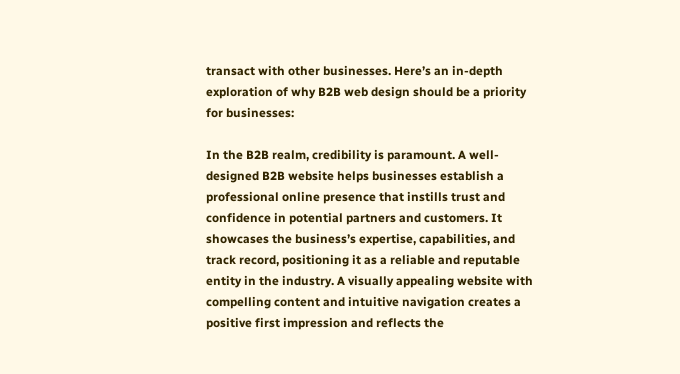transact with other businesses. Here’s an in-depth exploration of why B2B web design should be a priority for businesses:

In the B2B realm, credibility is paramount. A well-designed B2B website helps businesses establish a professional online presence that instills trust and confidence in potential partners and customers. It showcases the business’s expertise, capabilities, and track record, positioning it as a reliable and reputable entity in the industry. A visually appealing website with compelling content and intuitive navigation creates a positive first impression and reflects the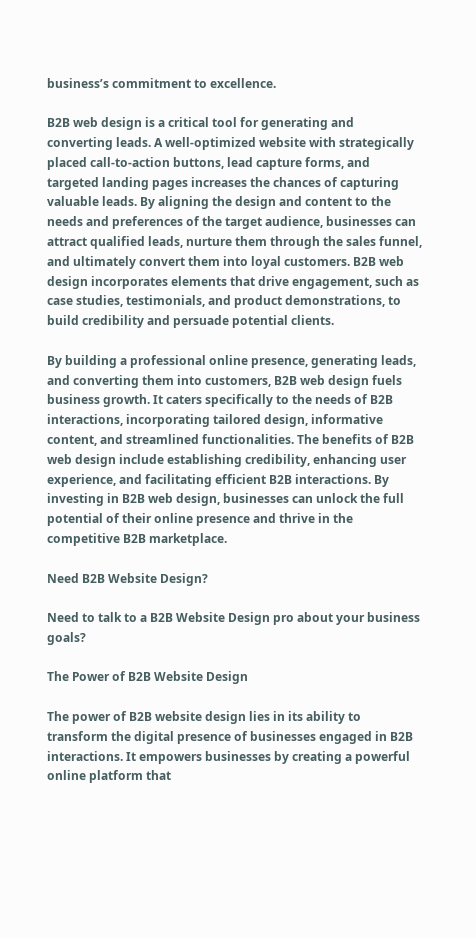business’s commitment to excellence.

B2B web design is a critical tool for generating and converting leads. A well-optimized website with strategically placed call-to-action buttons, lead capture forms, and targeted landing pages increases the chances of capturing valuable leads. By aligning the design and content to the needs and preferences of the target audience, businesses can attract qualified leads, nurture them through the sales funnel, and ultimately convert them into loyal customers. B2B web design incorporates elements that drive engagement, such as case studies, testimonials, and product demonstrations, to build credibility and persuade potential clients.

By building a professional online presence, generating leads, and converting them into customers, B2B web design fuels business growth. It caters specifically to the needs of B2B interactions, incorporating tailored design, informative content, and streamlined functionalities. The benefits of B2B web design include establishing credibility, enhancing user experience, and facilitating efficient B2B interactions. By investing in B2B web design, businesses can unlock the full potential of their online presence and thrive in the competitive B2B marketplace.

Need B2B Website Design?

Need to talk to a B2B Website Design pro about your business goals?

The Power of B2B Website Design

The power of B2B website design lies in its ability to transform the digital presence of businesses engaged in B2B interactions. It empowers businesses by creating a powerful online platform that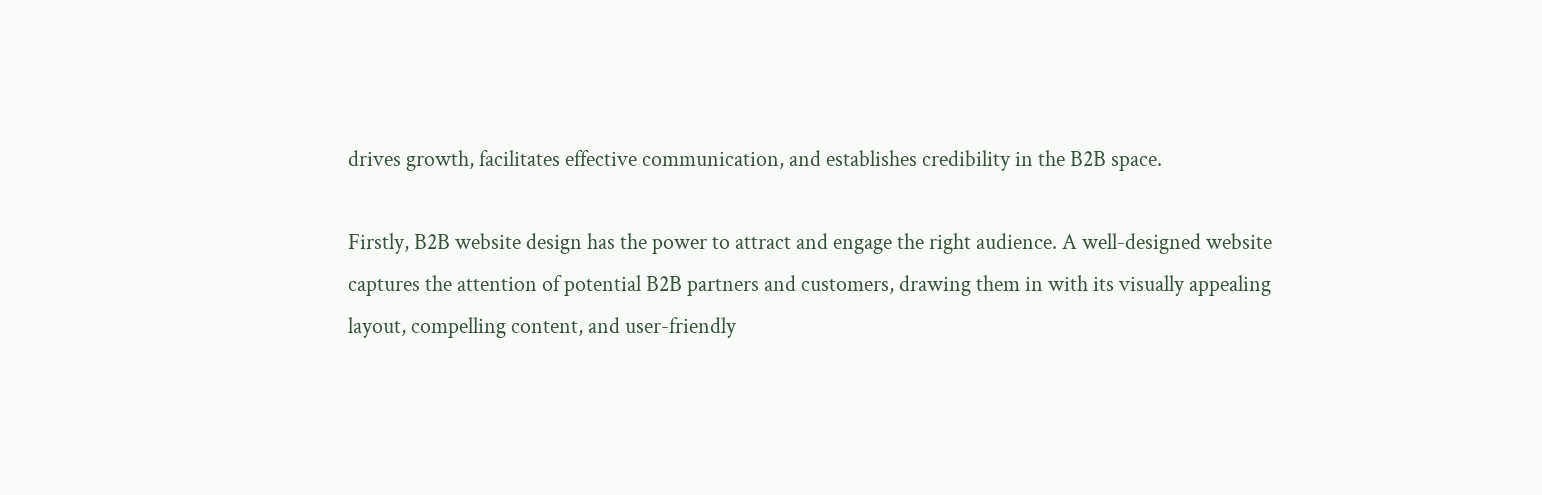drives growth, facilitates effective communication, and establishes credibility in the B2B space.

Firstly, B2B website design has the power to attract and engage the right audience. A well-designed website captures the attention of potential B2B partners and customers, drawing them in with its visually appealing layout, compelling content, and user-friendly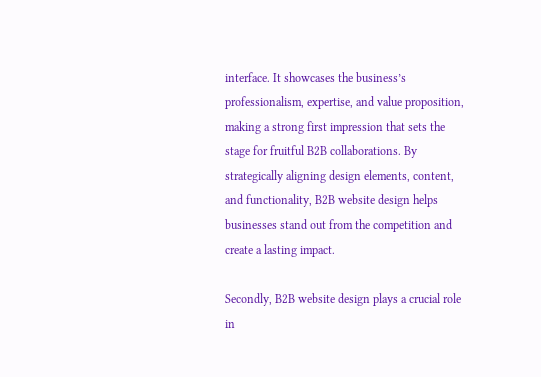interface. It showcases the business’s professionalism, expertise, and value proposition, making a strong first impression that sets the stage for fruitful B2B collaborations. By strategically aligning design elements, content, and functionality, B2B website design helps businesses stand out from the competition and create a lasting impact.

Secondly, B2B website design plays a crucial role in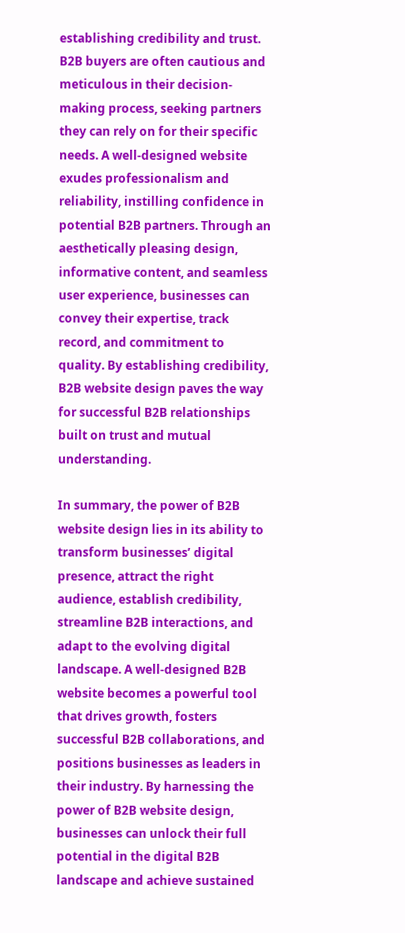establishing credibility and trust. B2B buyers are often cautious and meticulous in their decision-making process, seeking partners they can rely on for their specific needs. A well-designed website exudes professionalism and reliability, instilling confidence in potential B2B partners. Through an aesthetically pleasing design, informative content, and seamless user experience, businesses can convey their expertise, track record, and commitment to quality. By establishing credibility, B2B website design paves the way for successful B2B relationships built on trust and mutual understanding.

In summary, the power of B2B website design lies in its ability to transform businesses’ digital presence, attract the right audience, establish credibility, streamline B2B interactions, and adapt to the evolving digital landscape. A well-designed B2B website becomes a powerful tool that drives growth, fosters successful B2B collaborations, and positions businesses as leaders in their industry. By harnessing the power of B2B website design, businesses can unlock their full potential in the digital B2B landscape and achieve sustained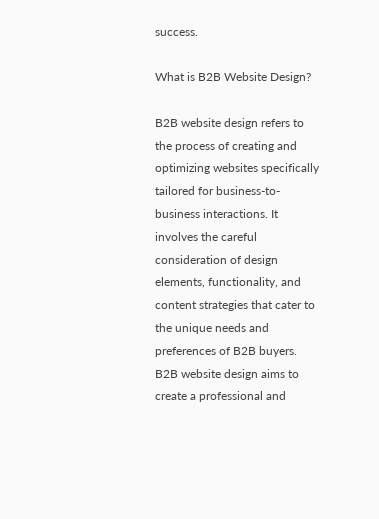success.

What is B2B Website Design?

B2B website design refers to the process of creating and optimizing websites specifically tailored for business-to-business interactions. It involves the careful consideration of design elements, functionality, and content strategies that cater to the unique needs and preferences of B2B buyers. B2B website design aims to create a professional and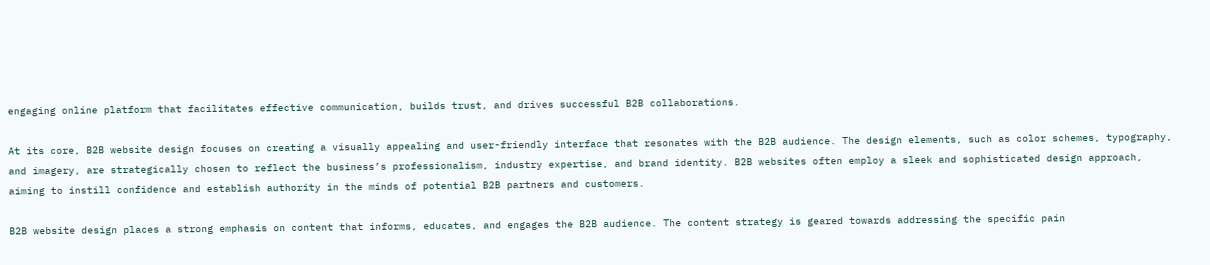engaging online platform that facilitates effective communication, builds trust, and drives successful B2B collaborations.

At its core, B2B website design focuses on creating a visually appealing and user-friendly interface that resonates with the B2B audience. The design elements, such as color schemes, typography, and imagery, are strategically chosen to reflect the business’s professionalism, industry expertise, and brand identity. B2B websites often employ a sleek and sophisticated design approach, aiming to instill confidence and establish authority in the minds of potential B2B partners and customers.

B2B website design places a strong emphasis on content that informs, educates, and engages the B2B audience. The content strategy is geared towards addressing the specific pain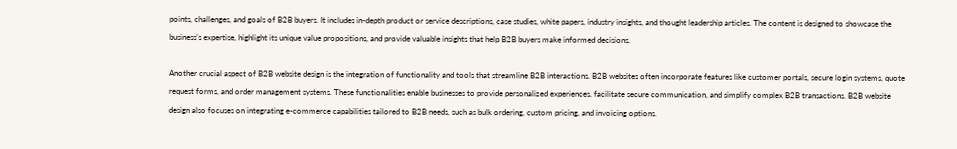points, challenges, and goals of B2B buyers. It includes in-depth product or service descriptions, case studies, white papers, industry insights, and thought leadership articles. The content is designed to showcase the business’s expertise, highlight its unique value propositions, and provide valuable insights that help B2B buyers make informed decisions.

Another crucial aspect of B2B website design is the integration of functionality and tools that streamline B2B interactions. B2B websites often incorporate features like customer portals, secure login systems, quote request forms, and order management systems. These functionalities enable businesses to provide personalized experiences, facilitate secure communication, and simplify complex B2B transactions. B2B website design also focuses on integrating e-commerce capabilities tailored to B2B needs, such as bulk ordering, custom pricing, and invoicing options.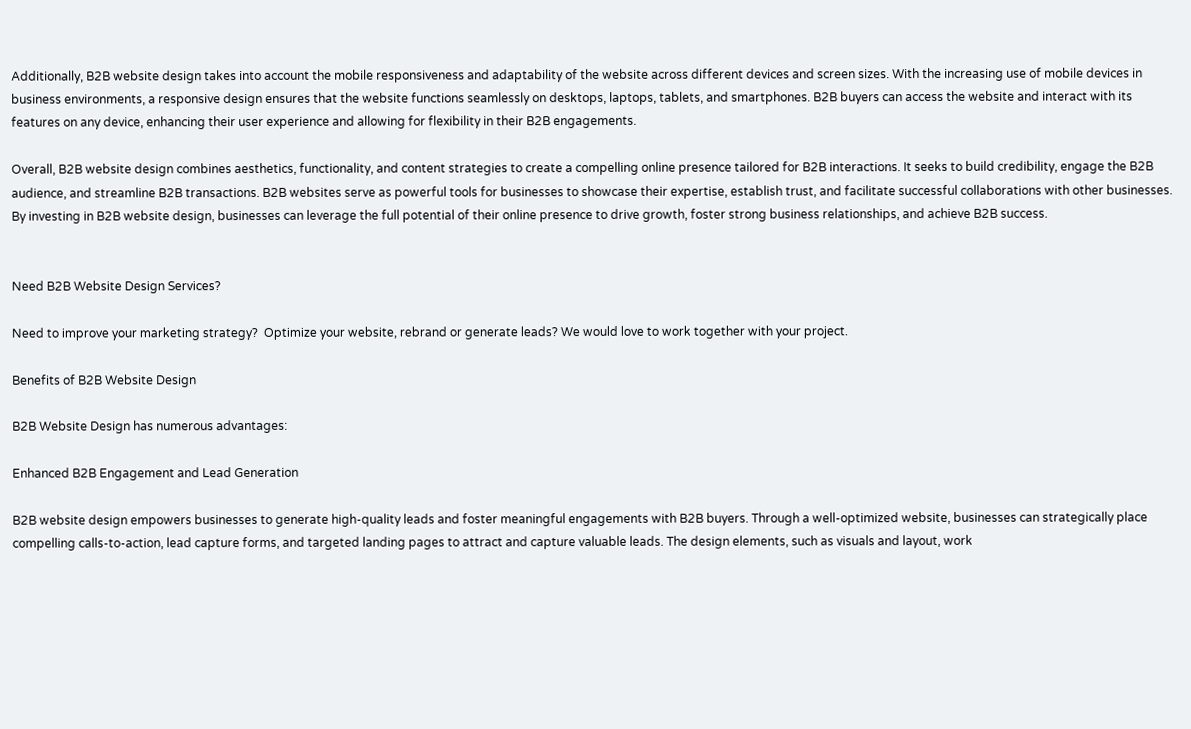Additionally, B2B website design takes into account the mobile responsiveness and adaptability of the website across different devices and screen sizes. With the increasing use of mobile devices in business environments, a responsive design ensures that the website functions seamlessly on desktops, laptops, tablets, and smartphones. B2B buyers can access the website and interact with its features on any device, enhancing their user experience and allowing for flexibility in their B2B engagements.

Overall, B2B website design combines aesthetics, functionality, and content strategies to create a compelling online presence tailored for B2B interactions. It seeks to build credibility, engage the B2B audience, and streamline B2B transactions. B2B websites serve as powerful tools for businesses to showcase their expertise, establish trust, and facilitate successful collaborations with other businesses. By investing in B2B website design, businesses can leverage the full potential of their online presence to drive growth, foster strong business relationships, and achieve B2B success.


Need B2B Website Design Services?

Need to improve your marketing strategy?  Optimize your website, rebrand or generate leads? We would love to work together with your project.

Benefits of B2B Website Design

B2B Website Design has numerous advantages:

Enhanced B2B Engagement and Lead Generation

B2B website design empowers businesses to generate high-quality leads and foster meaningful engagements with B2B buyers. Through a well-optimized website, businesses can strategically place compelling calls-to-action, lead capture forms, and targeted landing pages to attract and capture valuable leads. The design elements, such as visuals and layout, work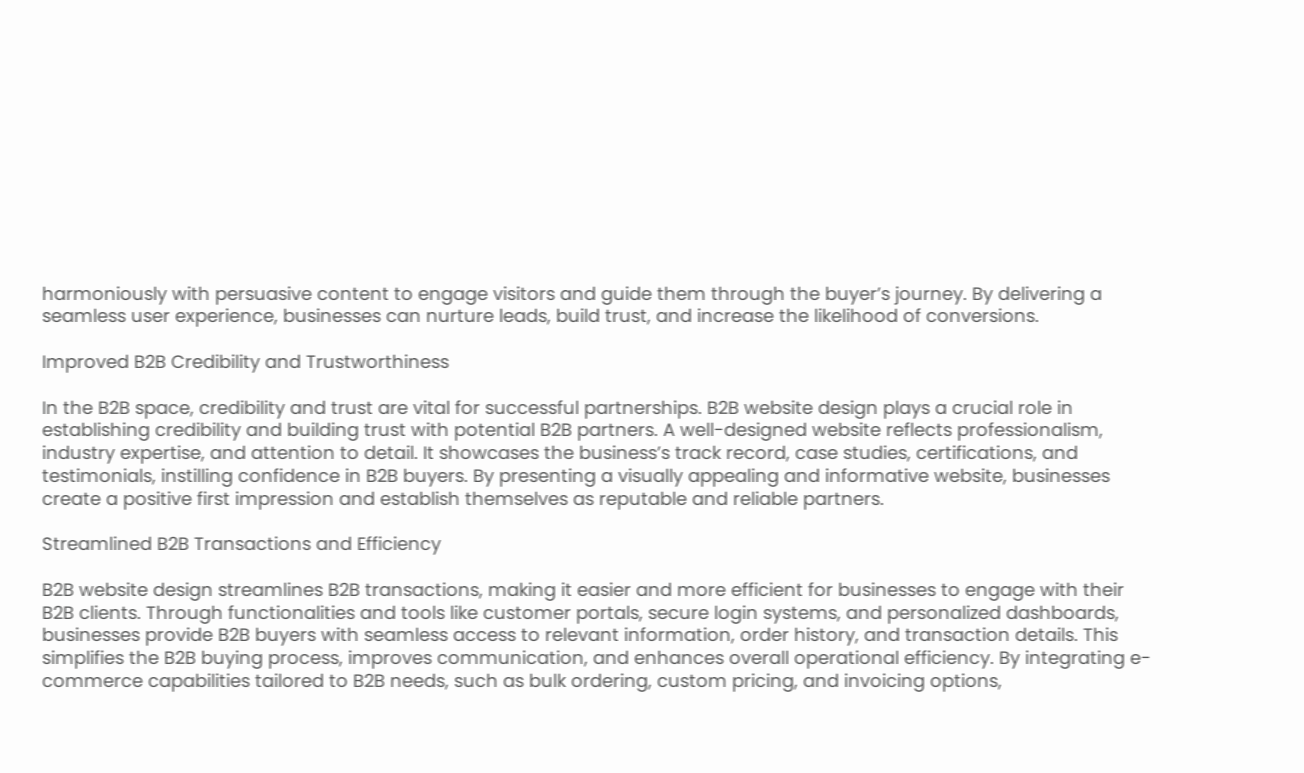harmoniously with persuasive content to engage visitors and guide them through the buyer’s journey. By delivering a seamless user experience, businesses can nurture leads, build trust, and increase the likelihood of conversions.

Improved B2B Credibility and Trustworthiness

In the B2B space, credibility and trust are vital for successful partnerships. B2B website design plays a crucial role in establishing credibility and building trust with potential B2B partners. A well-designed website reflects professionalism, industry expertise, and attention to detail. It showcases the business’s track record, case studies, certifications, and testimonials, instilling confidence in B2B buyers. By presenting a visually appealing and informative website, businesses create a positive first impression and establish themselves as reputable and reliable partners.

Streamlined B2B Transactions and Efficiency

B2B website design streamlines B2B transactions, making it easier and more efficient for businesses to engage with their B2B clients. Through functionalities and tools like customer portals, secure login systems, and personalized dashboards, businesses provide B2B buyers with seamless access to relevant information, order history, and transaction details. This simplifies the B2B buying process, improves communication, and enhances overall operational efficiency. By integrating e-commerce capabilities tailored to B2B needs, such as bulk ordering, custom pricing, and invoicing options,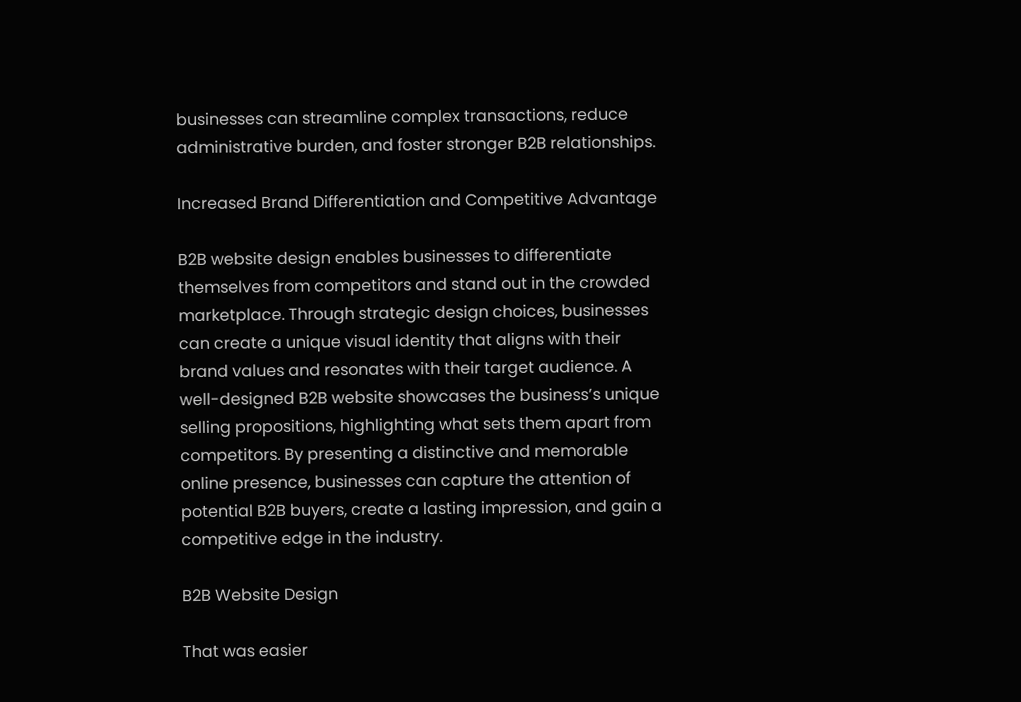businesses can streamline complex transactions, reduce administrative burden, and foster stronger B2B relationships.

Increased Brand Differentiation and Competitive Advantage

B2B website design enables businesses to differentiate themselves from competitors and stand out in the crowded marketplace. Through strategic design choices, businesses can create a unique visual identity that aligns with their brand values and resonates with their target audience. A well-designed B2B website showcases the business’s unique selling propositions, highlighting what sets them apart from competitors. By presenting a distinctive and memorable online presence, businesses can capture the attention of potential B2B buyers, create a lasting impression, and gain a competitive edge in the industry.

B2B Website Design

That was easier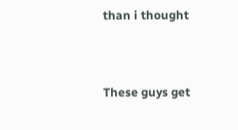than i thought


These guys get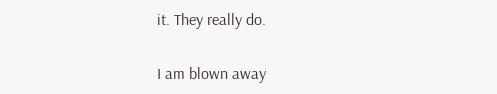it. They really do.


I am blown away